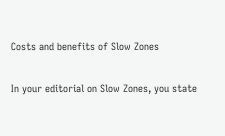Costs and benefits of Slow Zones

In your editorial on Slow Zones, you state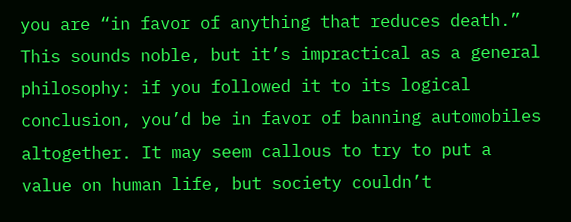you are “in favor of anything that reduces death.” This sounds noble, but it’s impractical as a general philosophy: if you followed it to its logical conclusion, you’d be in favor of banning automobiles altogether. It may seem callous to try to put a value on human life, but society couldn’t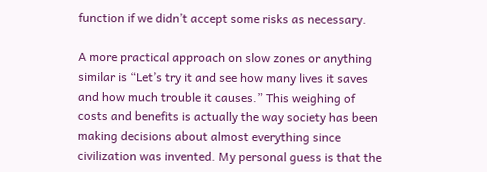function if we didn’t accept some risks as necessary.

A more practical approach on slow zones or anything similar is “Let’s try it and see how many lives it saves and how much trouble it causes.” This weighing of costs and benefits is actually the way society has been making decisions about almost everything since civilization was invented. My personal guess is that the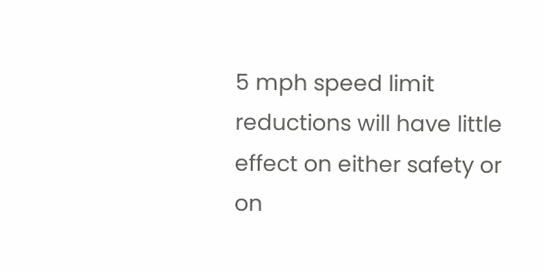5 mph speed limit reductions will have little effect on either safety or on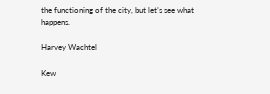the functioning of the city, but let’s see what happens.

Harvey Wachtel

Kew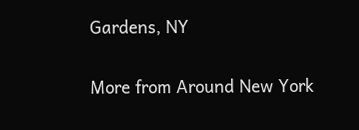Gardens, NY

More from Around New York